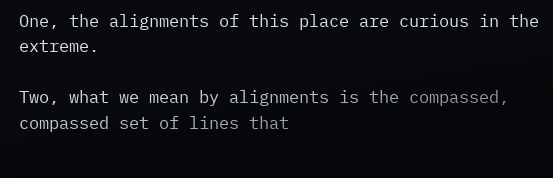One, the alignments of this place are curious in the extreme.

Two, what we mean by alignments is the compassed, compassed set of lines that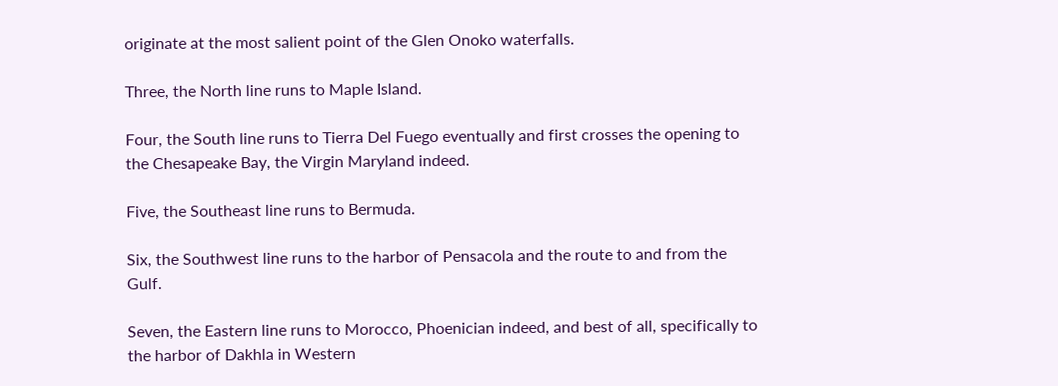originate at the most salient point of the Glen Onoko waterfalls.

Three, the North line runs to Maple Island.

Four, the South line runs to Tierra Del Fuego eventually and first crosses the opening to the Chesapeake Bay, the Virgin Maryland indeed.

Five, the Southeast line runs to Bermuda.

Six, the Southwest line runs to the harbor of Pensacola and the route to and from the Gulf.

Seven, the Eastern line runs to Morocco, Phoenician indeed, and best of all, specifically to the harbor of Dakhla in Western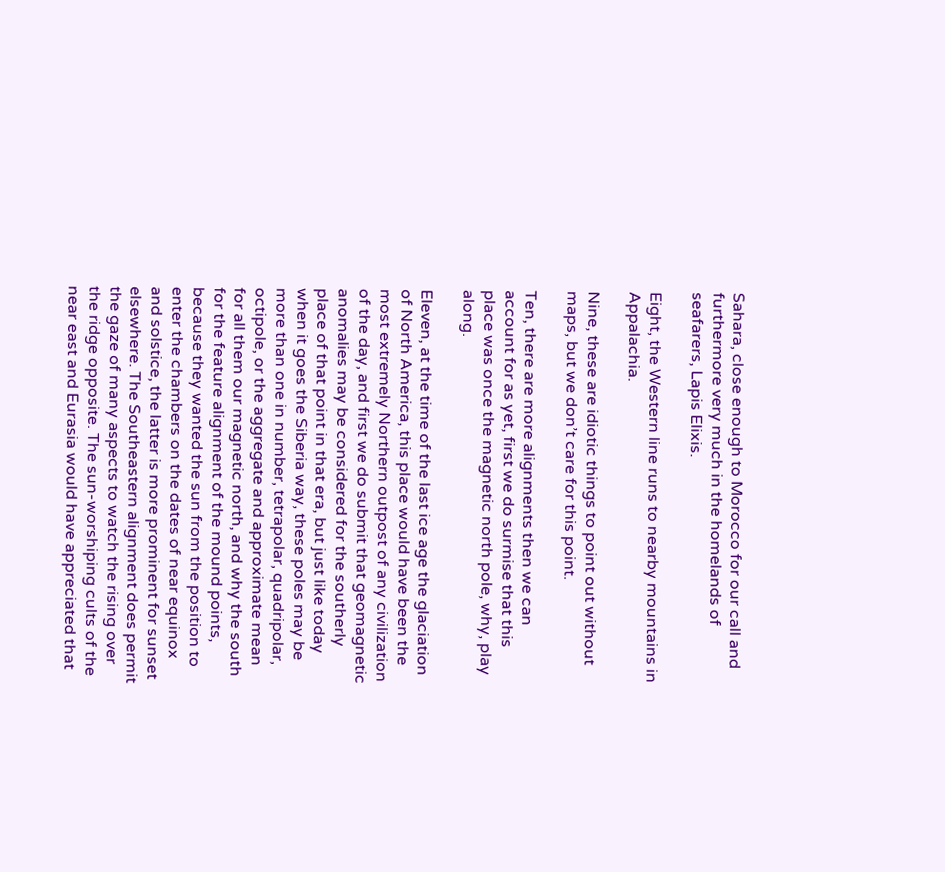Sahara, close enough to Morocco for our call and furthermore very much in the homelands of seafarers, Lapis Elixis.

Eight, the Western line runs to nearby mountains in Appalachia.

Nine, these are idiotic things to point out without maps, but we don’t care for this point.

Ten, there are more alignments then we can account for as yet, first we do surmise that this place was once the magnetic north pole, why, play along.

Eleven, at the time of the last ice age the glaciation of North America, this place would have been the most extremely Northern outpost of any civilization of the day, and first we do submit that geomagnetic anomalies may be considered for the southerly place of that point in that era, but just like today when it goes the Siberia way, these poles may be more than one in number, tetrapolar, quadripolar, octipole, or the aggregate and approximate mean for all them our magnetic north, and why the south for the feature alignment of the mound points, because they wanted the sun from the position to enter the chambers on the dates of near equinox and solstice, the latter is more prominent for sunset elsewhere. The Southeastern alignment does permit the gaze of many aspects to watch the rising over the ridge opposite. The sun-worshiping cults of the near east and Eurasia would have appreciated that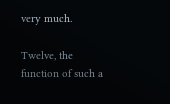very much.

Twelve, the function of such a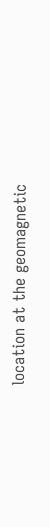location at the geomagnetic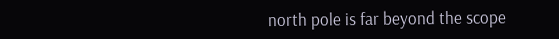north pole is far beyond the scope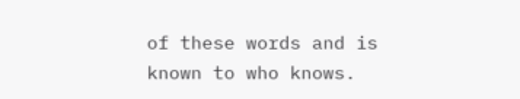of these words and is known to who knows.